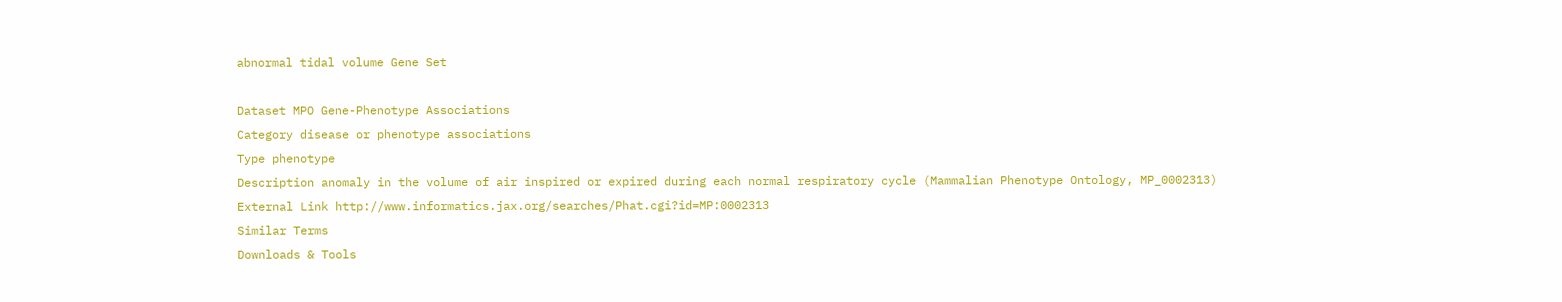abnormal tidal volume Gene Set

Dataset MPO Gene-Phenotype Associations
Category disease or phenotype associations
Type phenotype
Description anomaly in the volume of air inspired or expired during each normal respiratory cycle (Mammalian Phenotype Ontology, MP_0002313)
External Link http://www.informatics.jax.org/searches/Phat.cgi?id=MP:0002313
Similar Terms
Downloads & Tools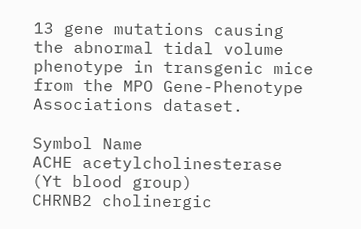13 gene mutations causing the abnormal tidal volume phenotype in transgenic mice from the MPO Gene-Phenotype Associations dataset.

Symbol Name
ACHE acetylcholinesterase (Yt blood group)
CHRNB2 cholinergic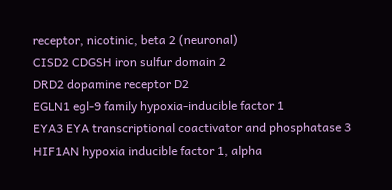receptor, nicotinic, beta 2 (neuronal)
CISD2 CDGSH iron sulfur domain 2
DRD2 dopamine receptor D2
EGLN1 egl-9 family hypoxia-inducible factor 1
EYA3 EYA transcriptional coactivator and phosphatase 3
HIF1AN hypoxia inducible factor 1, alpha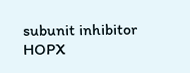subunit inhibitor
HOPX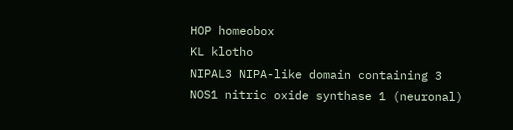HOP homeobox
KL klotho
NIPAL3 NIPA-like domain containing 3
NOS1 nitric oxide synthase 1 (neuronal)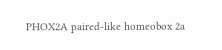PHOX2A paired-like homeobox 2a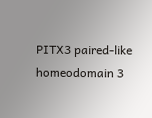PITX3 paired-like homeodomain 3